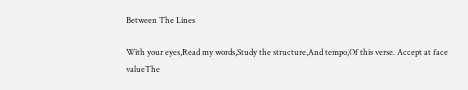Between The Lines

With your eyes,Read my words,Study the structure,And tempo,Of this verse. Accept at face valueThe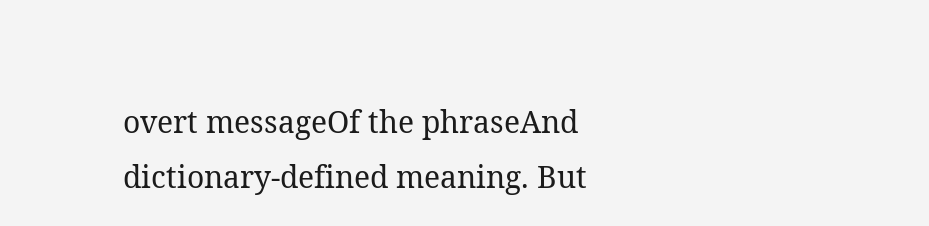overt messageOf the phraseAnd dictionary-defined meaning. But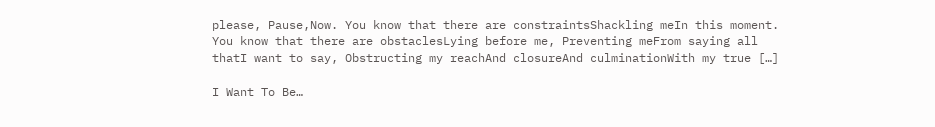please, Pause,Now. You know that there are constraintsShackling meIn this moment. You know that there are obstaclesLying before me, Preventing meFrom saying all thatI want to say, Obstructing my reachAnd closureAnd culminationWith my true […]

I Want To Be…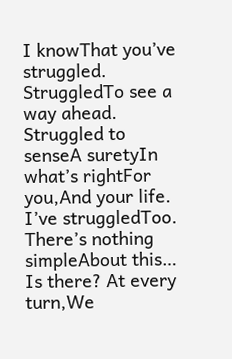I knowThat you’ve struggled. StruggledTo see a way ahead. Struggled to senseA suretyIn what’s rightFor you,And your life. I’ve struggledToo. There’s nothing simpleAbout this… Is there? At every turn,We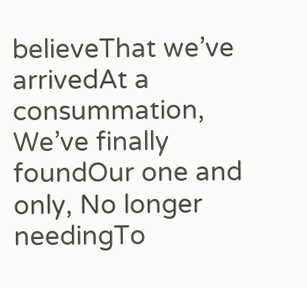believeThat we’ve arrivedAt a consummation, We’ve finally foundOur one and only, No longer needingTo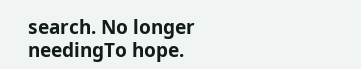search. No longer needingTo hope.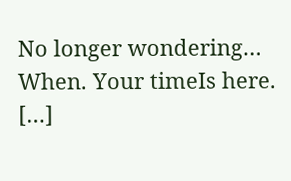No longer wondering… When. Your timeIs here. […]